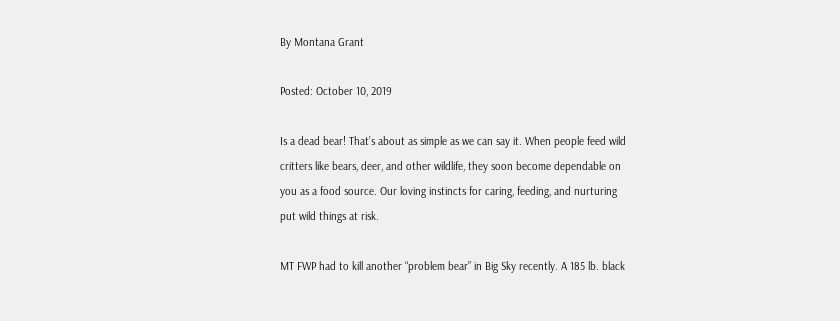By Montana Grant

Posted: October 10, 2019

Is a dead bear! That’s about as simple as we can say it. When people feed wild critters like bears, deer, and other wildlife, they soon become dependable on you as a food source. Our loving instincts for caring, feeding, and nurturing put wild things at risk.

MT FWP had to kill another “problem bear” in Big Sky recently. A 185 lb. black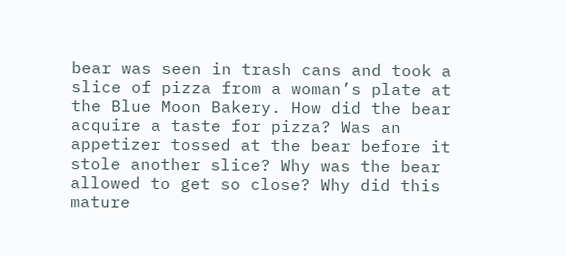bear was seen in trash cans and took a slice of pizza from a woman’s plate at the Blue Moon Bakery. How did the bear acquire a taste for pizza? Was an appetizer tossed at the bear before it stole another slice? Why was the bear allowed to get so close? Why did this mature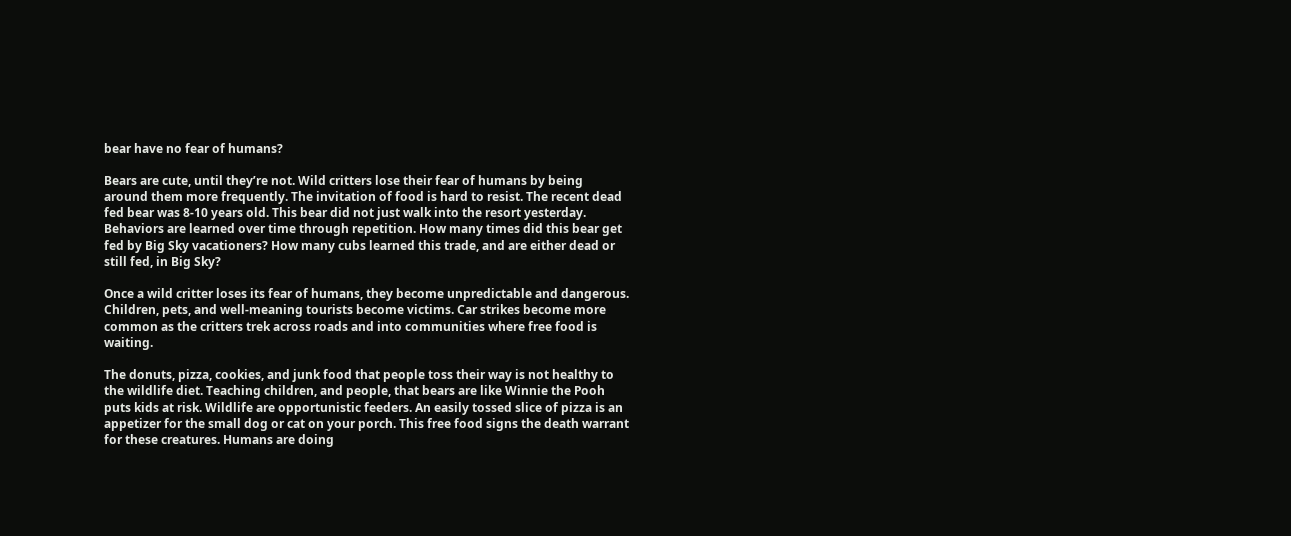bear have no fear of humans?

Bears are cute, until they’re not. Wild critters lose their fear of humans by being around them more frequently. The invitation of food is hard to resist. The recent dead fed bear was 8-10 years old. This bear did not just walk into the resort yesterday. Behaviors are learned over time through repetition. How many times did this bear get fed by Big Sky vacationers? How many cubs learned this trade, and are either dead or still fed, in Big Sky?

Once a wild critter loses its fear of humans, they become unpredictable and dangerous. Children, pets, and well-meaning tourists become victims. Car strikes become more common as the critters trek across roads and into communities where free food is waiting.

The donuts, pizza, cookies, and junk food that people toss their way is not healthy to the wildlife diet. Teaching children, and people, that bears are like Winnie the Pooh puts kids at risk. Wildlife are opportunistic feeders. An easily tossed slice of pizza is an appetizer for the small dog or cat on your porch. This free food signs the death warrant for these creatures. Humans are doing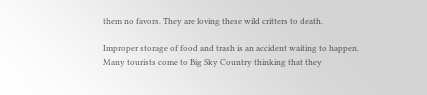them no favors. They are loving these wild critters to death.

Improper storage of food and trash is an accident waiting to happen. Many tourists come to Big Sky Country thinking that they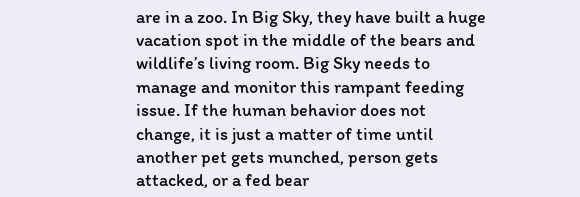are in a zoo. In Big Sky, they have built a huge vacation spot in the middle of the bears and wildlife’s living room. Big Sky needs to manage and monitor this rampant feeding issue. If the human behavior does not change, it is just a matter of time until another pet gets munched, person gets attacked, or a fed bear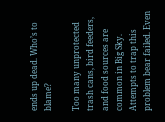ends up dead. Who’s to blame?

Too many unprotected trash cans, bird feeders, and food sources are common in Big Sky. Attempts to trap this problem bear failed. Even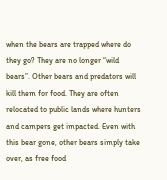when the bears are trapped where do they go? They are no longer “wild bears”. Other bears and predators will kill them for food. They are often relocated to public lands where hunters and campers get impacted. Even with this bear gone, other bears simply take over, as free food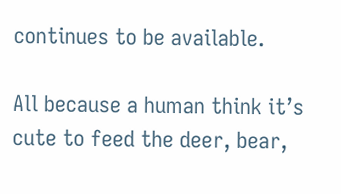continues to be available.

All because a human think it’s cute to feed the deer, bear,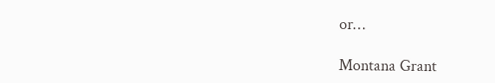or…

Montana Grant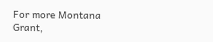For more Montana Grant,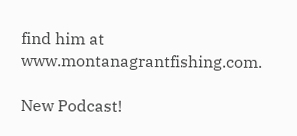find him at www.montanagrantfishing.com.

New Podcast!